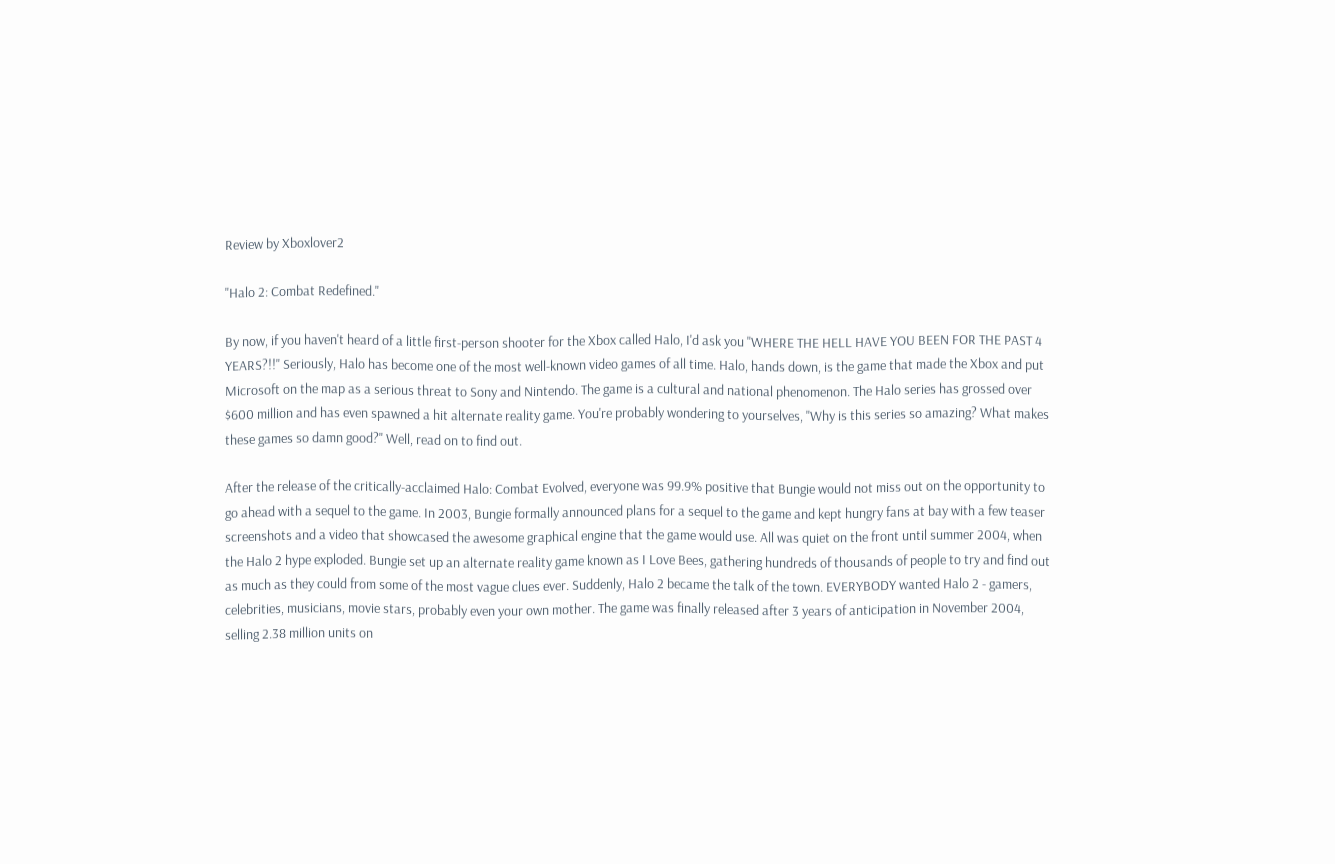Review by Xboxlover2

"Halo 2: Combat Redefined."

By now, if you haven't heard of a little first-person shooter for the Xbox called Halo, I'd ask you "WHERE THE HELL HAVE YOU BEEN FOR THE PAST 4 YEARS?!!" Seriously, Halo has become one of the most well-known video games of all time. Halo, hands down, is the game that made the Xbox and put Microsoft on the map as a serious threat to Sony and Nintendo. The game is a cultural and national phenomenon. The Halo series has grossed over $600 million and has even spawned a hit alternate reality game. You're probably wondering to yourselves, "Why is this series so amazing? What makes these games so damn good?" Well, read on to find out.

After the release of the critically-acclaimed Halo: Combat Evolved, everyone was 99.9% positive that Bungie would not miss out on the opportunity to go ahead with a sequel to the game. In 2003, Bungie formally announced plans for a sequel to the game and kept hungry fans at bay with a few teaser screenshots and a video that showcased the awesome graphical engine that the game would use. All was quiet on the front until summer 2004, when the Halo 2 hype exploded. Bungie set up an alternate reality game known as I Love Bees, gathering hundreds of thousands of people to try and find out as much as they could from some of the most vague clues ever. Suddenly, Halo 2 became the talk of the town. EVERYBODY wanted Halo 2 - gamers, celebrities, musicians, movie stars, probably even your own mother. The game was finally released after 3 years of anticipation in November 2004, selling 2.38 million units on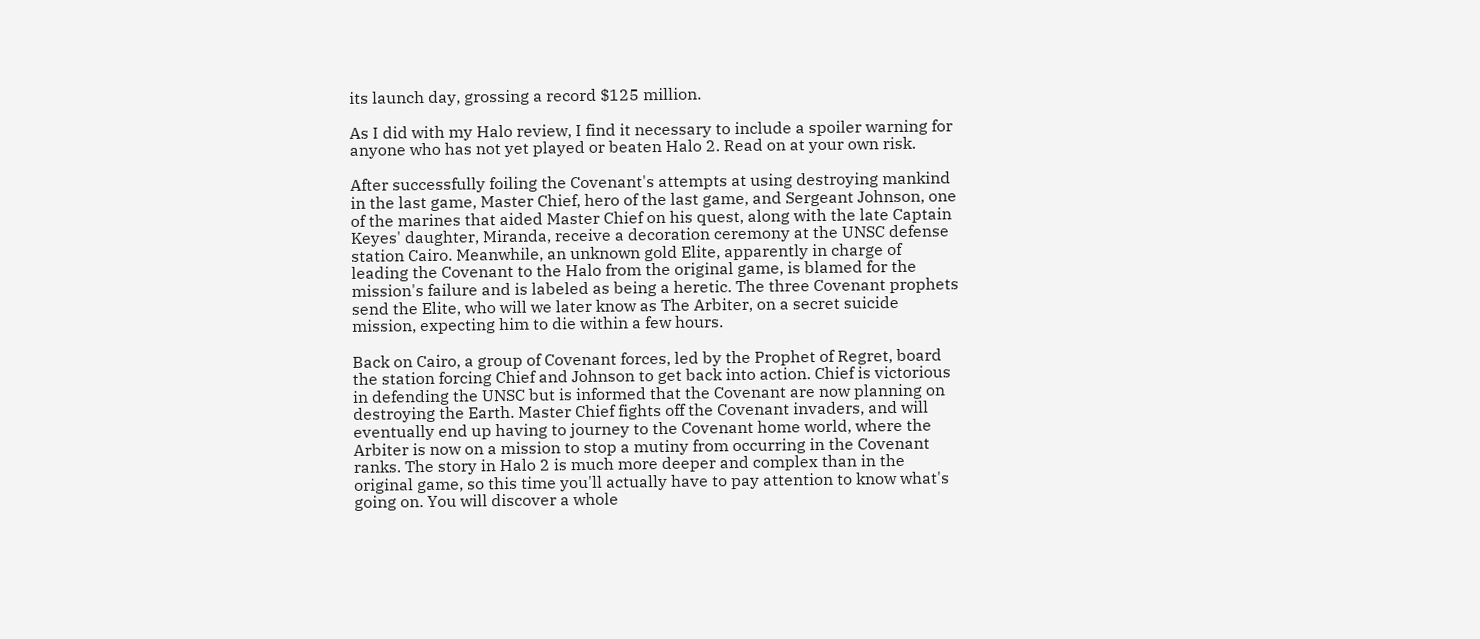its launch day, grossing a record $125 million.

As I did with my Halo review, I find it necessary to include a spoiler warning for anyone who has not yet played or beaten Halo 2. Read on at your own risk.

After successfully foiling the Covenant's attempts at using destroying mankind in the last game, Master Chief, hero of the last game, and Sergeant Johnson, one of the marines that aided Master Chief on his quest, along with the late Captain Keyes' daughter, Miranda, receive a decoration ceremony at the UNSC defense station Cairo. Meanwhile, an unknown gold Elite, apparently in charge of leading the Covenant to the Halo from the original game, is blamed for the mission's failure and is labeled as being a heretic. The three Covenant prophets send the Elite, who will we later know as The Arbiter, on a secret suicide mission, expecting him to die within a few hours.

Back on Cairo, a group of Covenant forces, led by the Prophet of Regret, board the station forcing Chief and Johnson to get back into action. Chief is victorious in defending the UNSC but is informed that the Covenant are now planning on destroying the Earth. Master Chief fights off the Covenant invaders, and will eventually end up having to journey to the Covenant home world, where the Arbiter is now on a mission to stop a mutiny from occurring in the Covenant ranks. The story in Halo 2 is much more deeper and complex than in the original game, so this time you'll actually have to pay attention to know what's going on. You will discover a whole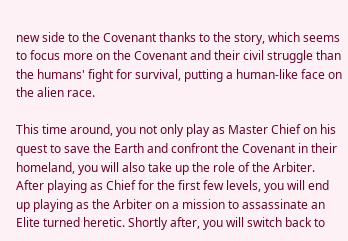new side to the Covenant thanks to the story, which seems to focus more on the Covenant and their civil struggle than the humans' fight for survival, putting a human-like face on the alien race.

This time around, you not only play as Master Chief on his quest to save the Earth and confront the Covenant in their homeland, you will also take up the role of the Arbiter. After playing as Chief for the first few levels, you will end up playing as the Arbiter on a mission to assassinate an Elite turned heretic. Shortly after, you will switch back to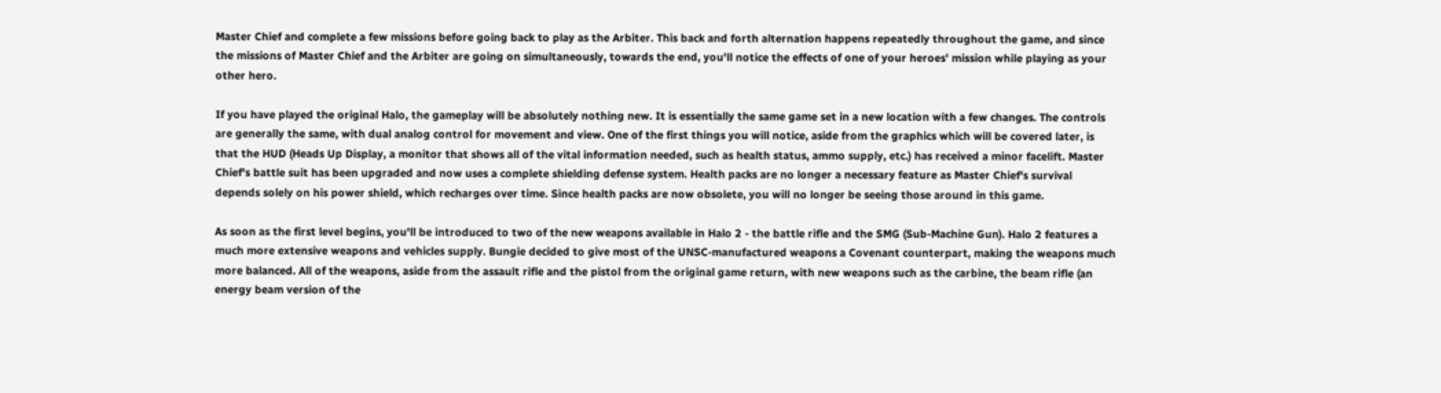Master Chief and complete a few missions before going back to play as the Arbiter. This back and forth alternation happens repeatedly throughout the game, and since the missions of Master Chief and the Arbiter are going on simultaneously, towards the end, you'll notice the effects of one of your heroes' mission while playing as your other hero.

If you have played the original Halo, the gameplay will be absolutely nothing new. It is essentially the same game set in a new location with a few changes. The controls are generally the same, with dual analog control for movement and view. One of the first things you will notice, aside from the graphics which will be covered later, is that the HUD (Heads Up Display, a monitor that shows all of the vital information needed, such as health status, ammo supply, etc.) has received a minor facelift. Master Chief's battle suit has been upgraded and now uses a complete shielding defense system. Health packs are no longer a necessary feature as Master Chief's survival depends solely on his power shield, which recharges over time. Since health packs are now obsolete, you will no longer be seeing those around in this game.

As soon as the first level begins, you'll be introduced to two of the new weapons available in Halo 2 - the battle rifle and the SMG (Sub-Machine Gun). Halo 2 features a much more extensive weapons and vehicles supply. Bungie decided to give most of the UNSC-manufactured weapons a Covenant counterpart, making the weapons much more balanced. All of the weapons, aside from the assault rifle and the pistol from the original game return, with new weapons such as the carbine, the beam rifle (an energy beam version of the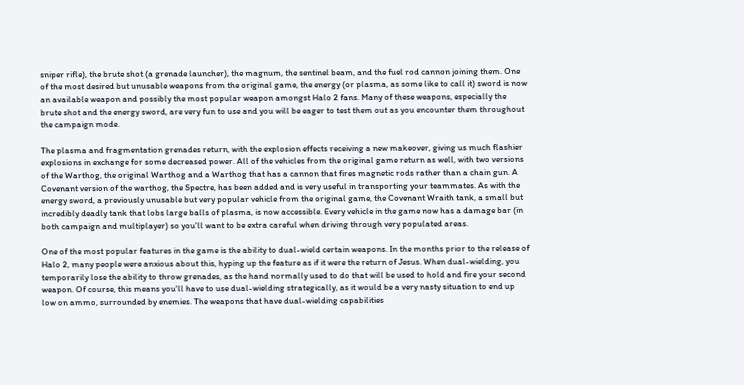sniper rifle), the brute shot (a grenade launcher), the magnum, the sentinel beam, and the fuel rod cannon joining them. One of the most desired but unusable weapons from the original game, the energy (or plasma, as some like to call it) sword is now an available weapon and possibly the most popular weapon amongst Halo 2 fans. Many of these weapons, especially the brute shot and the energy sword, are very fun to use and you will be eager to test them out as you encounter them throughout the campaign mode.

The plasma and fragmentation grenades return, with the explosion effects receiving a new makeover, giving us much flashier explosions in exchange for some decreased power. All of the vehicles from the original game return as well, with two versions of the Warthog, the original Warthog and a Warthog that has a cannon that fires magnetic rods rather than a chain gun. A Covenant version of the warthog, the Spectre, has been added and is very useful in transporting your teammates. As with the energy sword, a previously unusable but very popular vehicle from the original game, the Covenant Wraith tank, a small but incredibly deadly tank that lobs large balls of plasma, is now accessible. Every vehicle in the game now has a damage bar (in both campaign and multiplayer) so you'll want to be extra careful when driving through very populated areas.

One of the most popular features in the game is the ability to dual-wield certain weapons. In the months prior to the release of Halo 2, many people were anxious about this, hyping up the feature as if it were the return of Jesus. When dual-wielding, you temporarily lose the ability to throw grenades, as the hand normally used to do that will be used to hold and fire your second weapon. Of course, this means you'll have to use dual-wielding strategically, as it would be a very nasty situation to end up low on ammo, surrounded by enemies. The weapons that have dual-wielding capabilities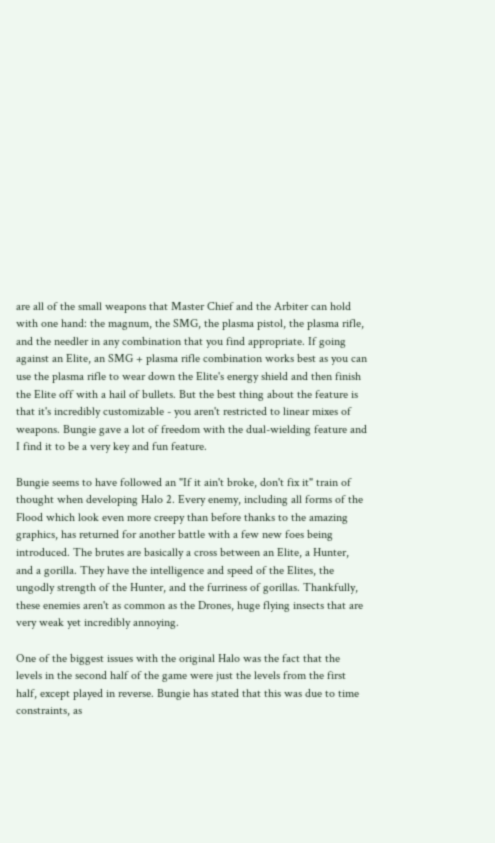are all of the small weapons that Master Chief and the Arbiter can hold with one hand: the magnum, the SMG, the plasma pistol, the plasma rifle, and the needler in any combination that you find appropriate. If going against an Elite, an SMG + plasma rifle combination works best as you can use the plasma rifle to wear down the Elite's energy shield and then finish the Elite off with a hail of bullets. But the best thing about the feature is that it's incredibly customizable - you aren't restricted to linear mixes of weapons. Bungie gave a lot of freedom with the dual-wielding feature and I find it to be a very key and fun feature.

Bungie seems to have followed an "If it ain't broke, don't fix it" train of thought when developing Halo 2. Every enemy, including all forms of the Flood which look even more creepy than before thanks to the amazing graphics, has returned for another battle with a few new foes being introduced. The brutes are basically a cross between an Elite, a Hunter, and a gorilla. They have the intelligence and speed of the Elites, the ungodly strength of the Hunter, and the furriness of gorillas. Thankfully, these enemies aren't as common as the Drones, huge flying insects that are very weak yet incredibly annoying.

One of the biggest issues with the original Halo was the fact that the levels in the second half of the game were just the levels from the first half, except played in reverse. Bungie has stated that this was due to time constraints, as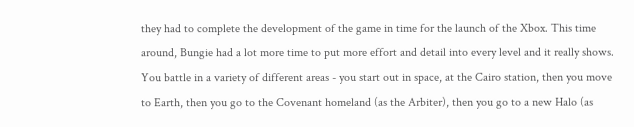they had to complete the development of the game in time for the launch of the Xbox. This time around, Bungie had a lot more time to put more effort and detail into every level and it really shows. You battle in a variety of different areas - you start out in space, at the Cairo station, then you move to Earth, then you go to the Covenant homeland (as the Arbiter), then you go to a new Halo (as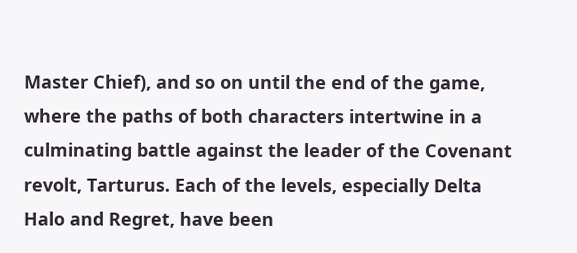Master Chief), and so on until the end of the game, where the paths of both characters intertwine in a culminating battle against the leader of the Covenant revolt, Tarturus. Each of the levels, especially Delta Halo and Regret, have been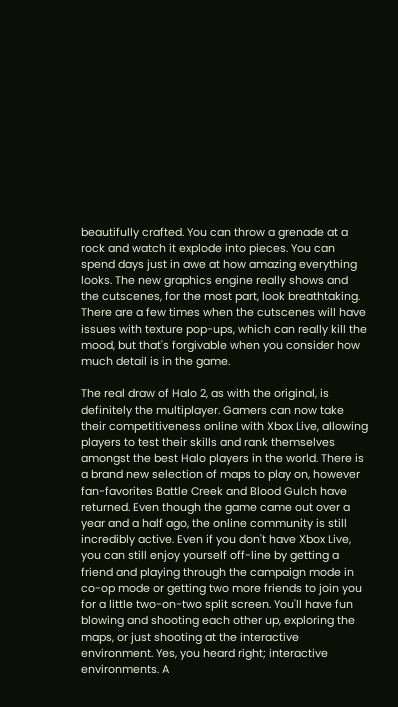beautifully crafted. You can throw a grenade at a rock and watch it explode into pieces. You can spend days just in awe at how amazing everything looks. The new graphics engine really shows and the cutscenes, for the most part, look breathtaking. There are a few times when the cutscenes will have issues with texture pop-ups, which can really kill the mood, but that's forgivable when you consider how much detail is in the game.

The real draw of Halo 2, as with the original, is definitely the multiplayer. Gamers can now take their competitiveness online with Xbox Live, allowing players to test their skills and rank themselves amongst the best Halo players in the world. There is a brand new selection of maps to play on, however fan-favorites Battle Creek and Blood Gulch have returned. Even though the game came out over a year and a half ago, the online community is still incredibly active. Even if you don't have Xbox Live, you can still enjoy yourself off-line by getting a friend and playing through the campaign mode in co-op mode or getting two more friends to join you for a little two-on-two split screen. You'll have fun blowing and shooting each other up, exploring the maps, or just shooting at the interactive environment. Yes, you heard right; interactive environments. A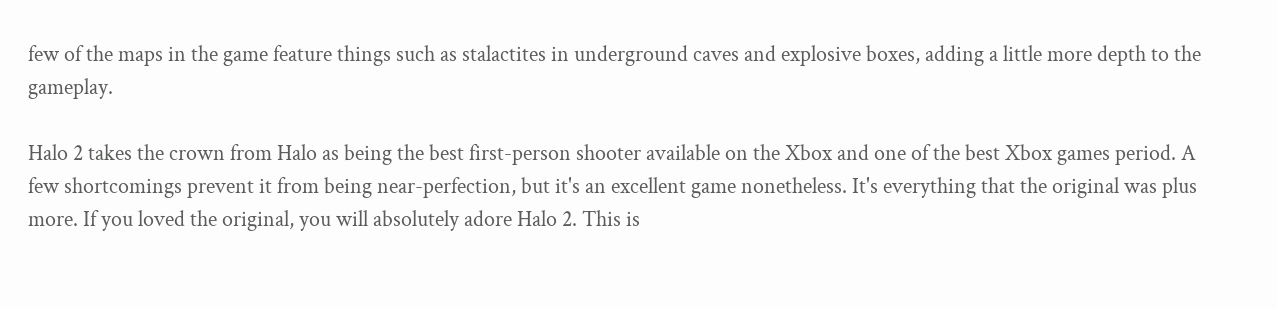few of the maps in the game feature things such as stalactites in underground caves and explosive boxes, adding a little more depth to the gameplay.

Halo 2 takes the crown from Halo as being the best first-person shooter available on the Xbox and one of the best Xbox games period. A few shortcomings prevent it from being near-perfection, but it's an excellent game nonetheless. It's everything that the original was plus more. If you loved the original, you will absolutely adore Halo 2. This is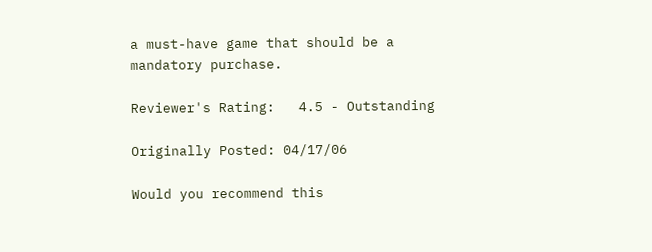a must-have game that should be a mandatory purchase.

Reviewer's Rating:   4.5 - Outstanding

Originally Posted: 04/17/06

Would you recommend this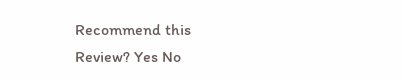Recommend this
Review? Yes No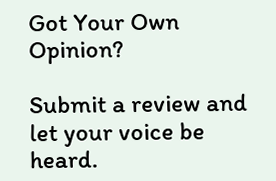Got Your Own Opinion?

Submit a review and let your voice be heard.